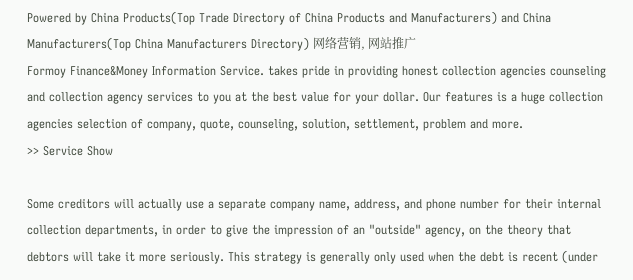Powered by China Products(Top Trade Directory of China Products and Manufacturers) and China Manufacturers(Top China Manufacturers Directory) 网络营销, 网站推广
Formoy Finance&Money Information Service. takes pride in providing honest collection agencies counseling and collection agency services to you at the best value for your dollar. Our features is a huge collection agencies selection of company, quote, counseling, solution, settlement, problem and more.
>> Service Show

Some creditors will actually use a separate company name, address, and phone number for their internal collection departments, in order to give the impression of an "outside" agency, on the theory that debtors will take it more seriously. This strategy is generally only used when the debt is recent (under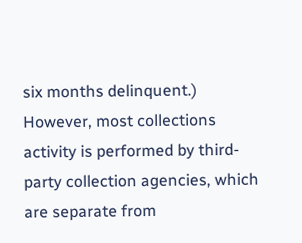six months delinquent.) However, most collections activity is performed by third-party collection agencies, which are separate from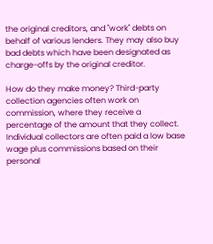the original creditors, and "work" debts on behalf of various lenders. They may also buy bad debts which have been designated as charge-offs by the original creditor.

How do they make money? Third-party collection agencies often work on commission, where they receive a percentage of the amount that they collect. Individual collectors are often paid a low base wage plus commissions based on their personal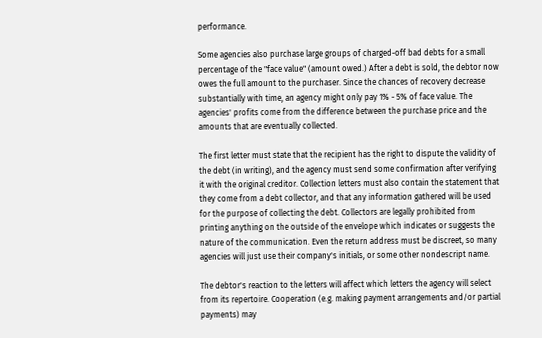performance.

Some agencies also purchase large groups of charged-off bad debts for a small percentage of the "face value" (amount owed.) After a debt is sold, the debtor now owes the full amount to the purchaser. Since the chances of recovery decrease substantially with time, an agency might only pay 1% - 5% of face value. The agencies' profits come from the difference between the purchase price and the amounts that are eventually collected.

The first letter must state that the recipient has the right to dispute the validity of the debt (in writing), and the agency must send some confirmation after verifying it with the original creditor. Collection letters must also contain the statement that they come from a debt collector, and that any information gathered will be used for the purpose of collecting the debt. Collectors are legally prohibited from printing anything on the outside of the envelope which indicates or suggests the nature of the communication. Even the return address must be discreet, so many agencies will just use their company's initials, or some other nondescript name.

The debtor's reaction to the letters will affect which letters the agency will select from its repertoire. Cooperation (e.g. making payment arrangements and/or partial payments) may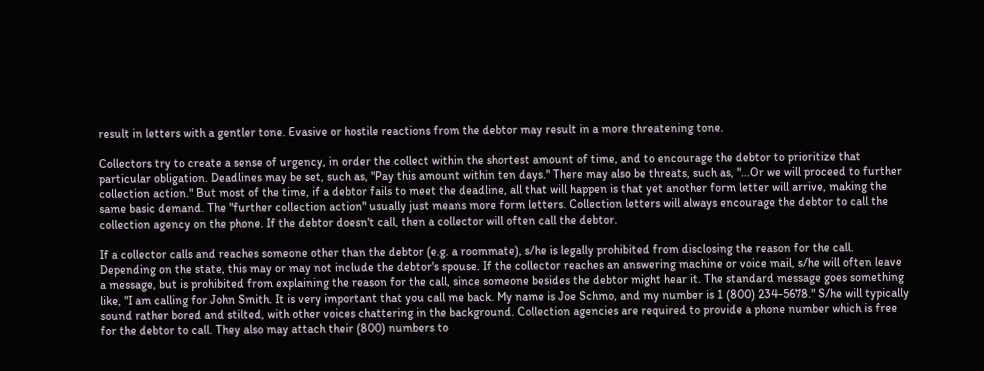result in letters with a gentler tone. Evasive or hostile reactions from the debtor may result in a more threatening tone.

Collectors try to create a sense of urgency, in order the collect within the shortest amount of time, and to encourage the debtor to prioritize that particular obligation. Deadlines may be set, such as, "Pay this amount within ten days." There may also be threats, such as, "...Or we will proceed to further collection action." But most of the time, if a debtor fails to meet the deadline, all that will happen is that yet another form letter will arrive, making the same basic demand. The "further collection action" usually just means more form letters. Collection letters will always encourage the debtor to call the collection agency on the phone. If the debtor doesn't call, then a collector will often call the debtor.

If a collector calls and reaches someone other than the debtor (e.g. a roommate), s/he is legally prohibited from disclosing the reason for the call. Depending on the state, this may or may not include the debtor's spouse. If the collector reaches an answering machine or voice mail, s/he will often leave a message, but is prohibited from explaining the reason for the call, since someone besides the debtor might hear it. The standard message goes something like, "I am calling for John Smith. It is very important that you call me back. My name is Joe Schmo, and my number is 1 (800) 234-5678." S/he will typically sound rather bored and stilted, with other voices chattering in the background. Collection agencies are required to provide a phone number which is free for the debtor to call. They also may attach their (800) numbers to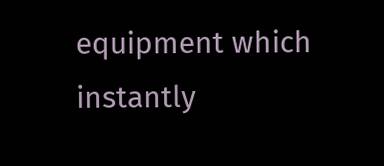equipment which instantly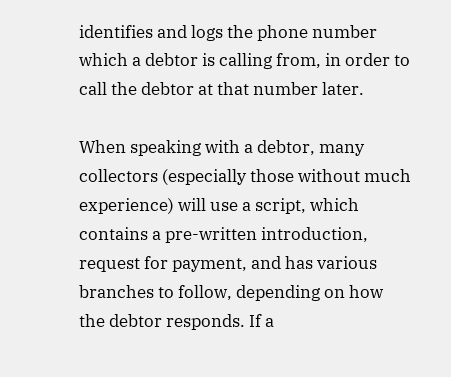identifies and logs the phone number which a debtor is calling from, in order to call the debtor at that number later.

When speaking with a debtor, many collectors (especially those without much experience) will use a script, which contains a pre-written introduction, request for payment, and has various branches to follow, depending on how the debtor responds. If a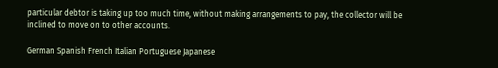particular debtor is taking up too much time, without making arrangements to pay, the collector will be inclined to move on to other accounts.

German Spanish French Italian Portuguese Japanese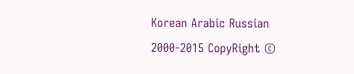Korean Arabic Russian
2000-2015 CopyRight ©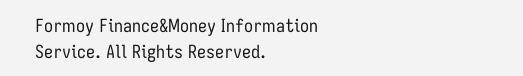Formoy Finance&Money Information Service. All Rights Reserved.